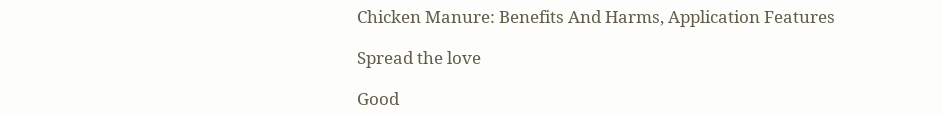Chicken Manure: Benefits And Harms, Application Features

Spread the love

Good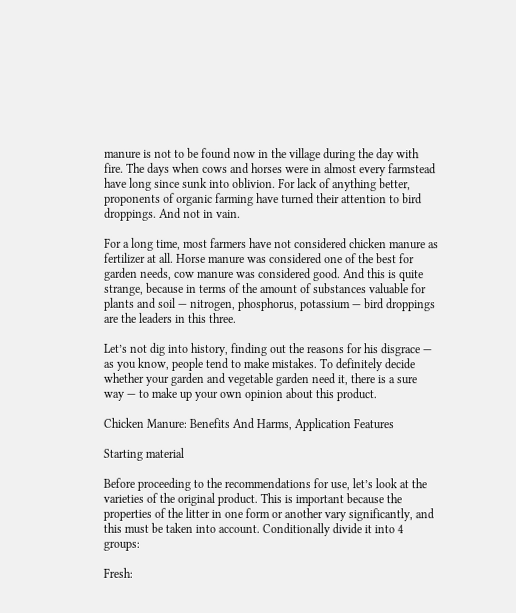manure is not to be found now in the village during the day with fire. The days when cows and horses were in almost every farmstead have long since sunk into oblivion. For lack of anything better, proponents of organic farming have turned their attention to bird droppings. And not in vain.

For a long time, most farmers have not considered chicken manure as fertilizer at all. Horse manure was considered one of the best for garden needs, cow manure was considered good. And this is quite strange, because in terms of the amount of substances valuable for plants and soil — nitrogen, phosphorus, potassium — bird droppings are the leaders in this three.

Let’s not dig into history, finding out the reasons for his disgrace — as you know, people tend to make mistakes. To definitely decide whether your garden and vegetable garden need it, there is a sure way — to make up your own opinion about this product.

Chicken Manure: Benefits And Harms, Application Features

Starting material

Before proceeding to the recommendations for use, let’s look at the varieties of the original product. This is important because the properties of the litter in one form or another vary significantly, and this must be taken into account. Conditionally divide it into 4 groups:

Fresh: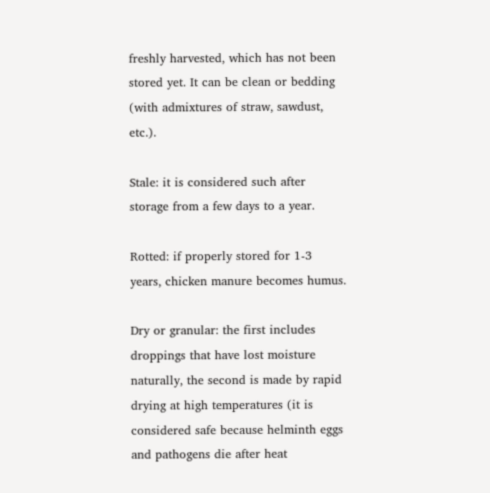freshly harvested, which has not been stored yet. It can be clean or bedding (with admixtures of straw, sawdust, etc.).

Stale: it is considered such after storage from a few days to a year.

Rotted: if properly stored for 1-3 years, chicken manure becomes humus.

Dry or granular: the first includes droppings that have lost moisture naturally, the second is made by rapid drying at high temperatures (it is considered safe because helminth eggs and pathogens die after heat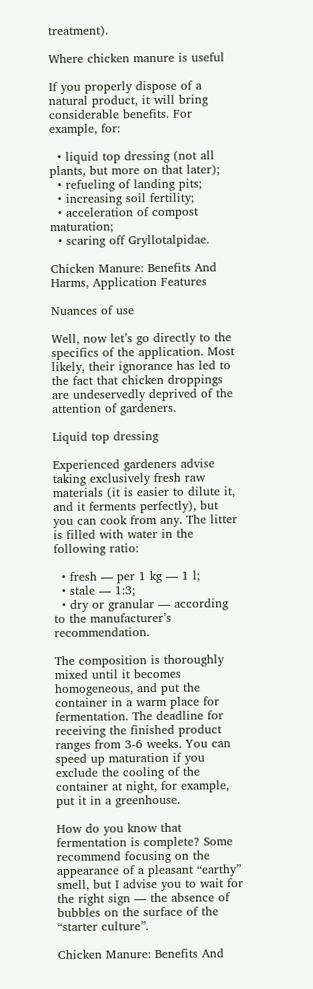treatment).

Where chicken manure is useful

If you properly dispose of a natural product, it will bring considerable benefits. For example, for:

  • liquid top dressing (not all plants, but more on that later);
  • refueling of landing pits;
  • increasing soil fertility;
  • acceleration of compost maturation;
  • scaring off Gryllotalpidae.

Chicken Manure: Benefits And Harms, Application Features

Nuances of use

Well, now let’s go directly to the specifics of the application. Most likely, their ignorance has led to the fact that chicken droppings are undeservedly deprived of the attention of gardeners.

Liquid top dressing

Experienced gardeners advise taking exclusively fresh raw materials (it is easier to dilute it, and it ferments perfectly), but you can cook from any. The litter is filled with water in the following ratio:

  • fresh — per 1 kg — 1 l;
  • stale — 1:3;
  • dry or granular — according to the manufacturer’s recommendation.

The composition is thoroughly mixed until it becomes homogeneous, and put the container in a warm place for fermentation. The deadline for receiving the finished product ranges from 3-6 weeks. You can speed up maturation if you exclude the cooling of the container at night, for example, put it in a greenhouse.

How do you know that fermentation is complete? Some recommend focusing on the appearance of a pleasant “earthy” smell, but I advise you to wait for the right sign — the absence of bubbles on the surface of the “starter culture”.

Chicken Manure: Benefits And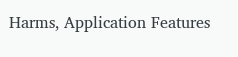Harms, Application Features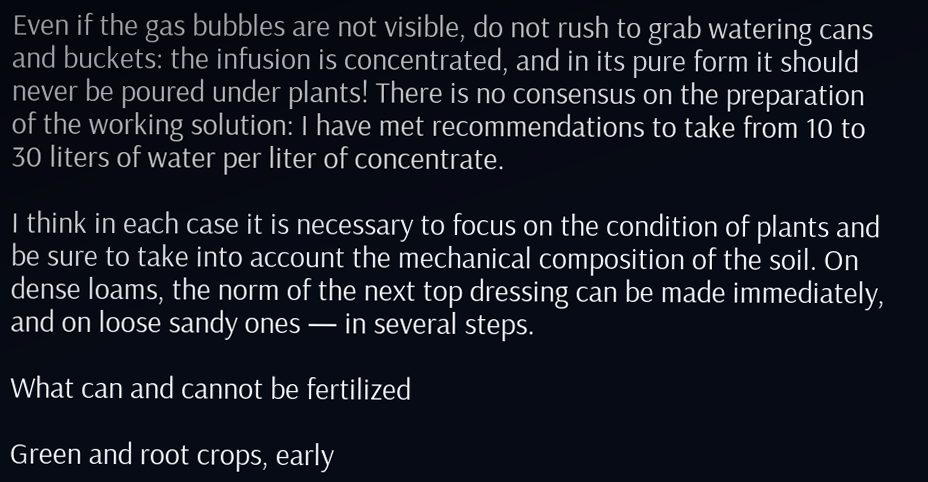Even if the gas bubbles are not visible, do not rush to grab watering cans and buckets: the infusion is concentrated, and in its pure form it should never be poured under plants! There is no consensus on the preparation of the working solution: I have met recommendations to take from 10 to 30 liters of water per liter of concentrate.

I think in each case it is necessary to focus on the condition of plants and be sure to take into account the mechanical composition of the soil. On dense loams, the norm of the next top dressing can be made immediately, and on loose sandy ones — in several steps.

What can and cannot be fertilized

Green and root crops, early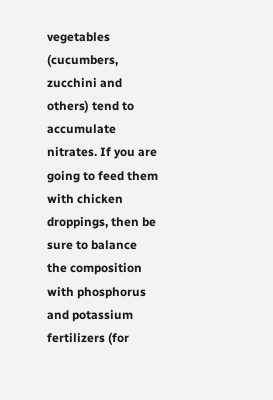vegetables (cucumbers, zucchini and others) tend to accumulate nitrates. If you are going to feed them with chicken droppings, then be sure to balance the composition with phosphorus and potassium fertilizers (for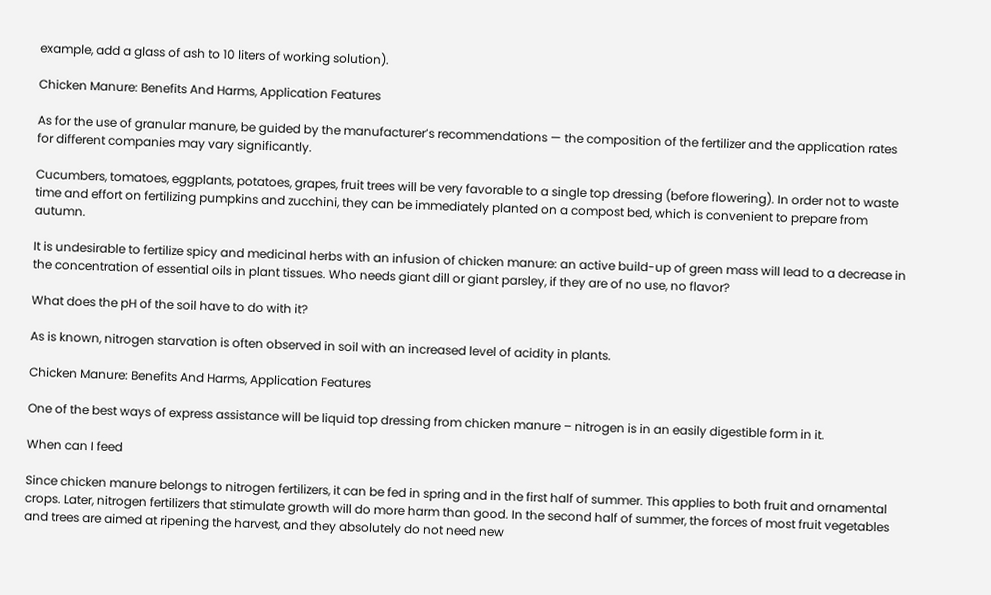example, add a glass of ash to 10 liters of working solution).

Chicken Manure: Benefits And Harms, Application Features

As for the use of granular manure, be guided by the manufacturer’s recommendations — the composition of the fertilizer and the application rates for different companies may vary significantly.

Cucumbers, tomatoes, eggplants, potatoes, grapes, fruit trees will be very favorable to a single top dressing (before flowering). In order not to waste time and effort on fertilizing pumpkins and zucchini, they can be immediately planted on a compost bed, which is convenient to prepare from autumn.

It is undesirable to fertilize spicy and medicinal herbs with an infusion of chicken manure: an active build-up of green mass will lead to a decrease in the concentration of essential oils in plant tissues. Who needs giant dill or giant parsley, if they are of no use, no flavor?

What does the pH of the soil have to do with it?

As is known, nitrogen starvation is often observed in soil with an increased level of acidity in plants.

Chicken Manure: Benefits And Harms, Application Features

One of the best ways of express assistance will be liquid top dressing from chicken manure – nitrogen is in an easily digestible form in it.

When can I feed

Since chicken manure belongs to nitrogen fertilizers, it can be fed in spring and in the first half of summer. This applies to both fruit and ornamental crops. Later, nitrogen fertilizers that stimulate growth will do more harm than good. In the second half of summer, the forces of most fruit vegetables and trees are aimed at ripening the harvest, and they absolutely do not need new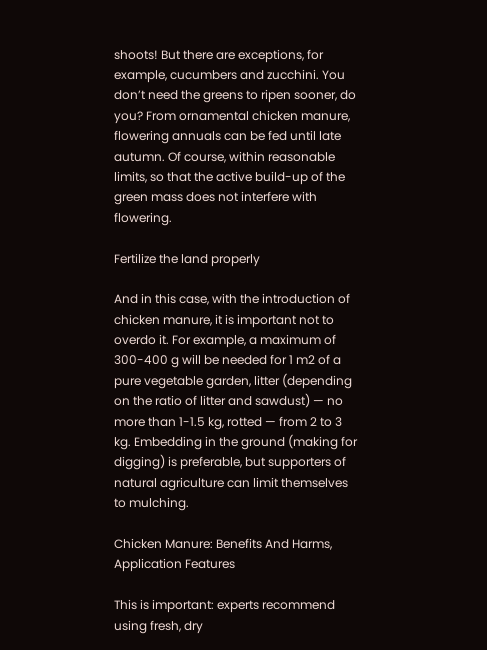shoots! But there are exceptions, for example, cucumbers and zucchini. You don’t need the greens to ripen sooner, do you? From ornamental chicken manure, flowering annuals can be fed until late autumn. Of course, within reasonable limits, so that the active build-up of the green mass does not interfere with flowering.

Fertilize the land properly

And in this case, with the introduction of chicken manure, it is important not to overdo it. For example, a maximum of 300-400 g will be needed for 1 m2 of a pure vegetable garden, litter (depending on the ratio of litter and sawdust) — no more than 1-1.5 kg, rotted — from 2 to 3 kg. Embedding in the ground (making for digging) is preferable, but supporters of natural agriculture can limit themselves to mulching.

Chicken Manure: Benefits And Harms, Application Features

This is important: experts recommend using fresh, dry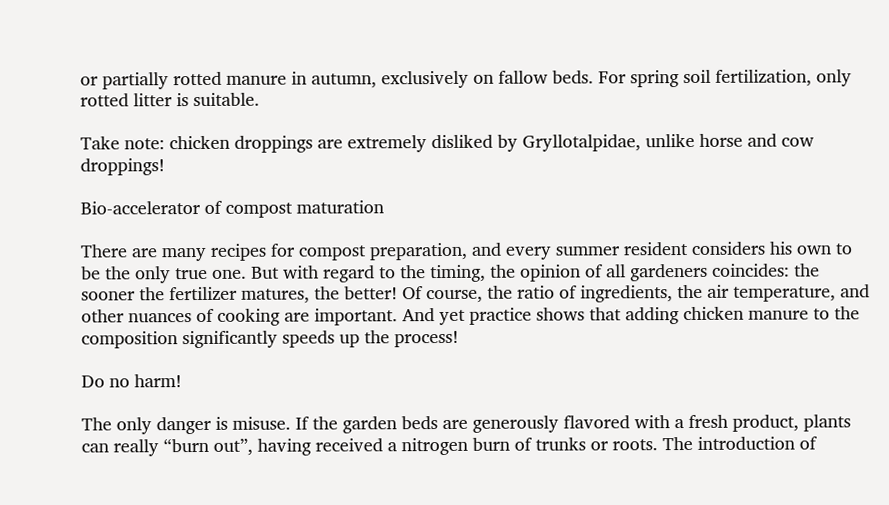or partially rotted manure in autumn, exclusively on fallow beds. For spring soil fertilization, only rotted litter is suitable.

Take note: chicken droppings are extremely disliked by Gryllotalpidae, unlike horse and cow droppings!

Bio-accelerator of compost maturation

There are many recipes for compost preparation, and every summer resident considers his own to be the only true one. But with regard to the timing, the opinion of all gardeners coincides: the sooner the fertilizer matures, the better! Of course, the ratio of ingredients, the air temperature, and other nuances of cooking are important. And yet practice shows that adding chicken manure to the composition significantly speeds up the process!

Do no harm!

The only danger is misuse. If the garden beds are generously flavored with a fresh product, plants can really “burn out”, having received a nitrogen burn of trunks or roots. The introduction of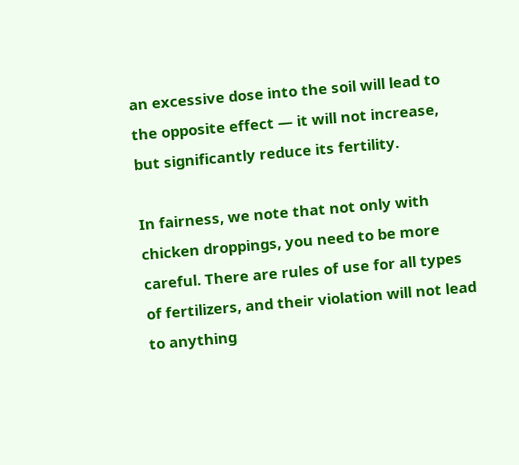an excessive dose into the soil will lead to the opposite effect — it will not increase, but significantly reduce its fertility.

In fairness, we note that not only with chicken droppings, you need to be more careful. There are rules of use for all types of fertilizers, and their violation will not lead to anything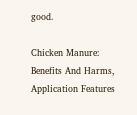good.

Chicken Manure: Benefits And Harms, Application Features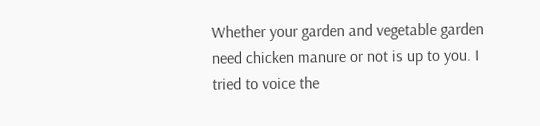Whether your garden and vegetable garden need chicken manure or not is up to you. I tried to voice the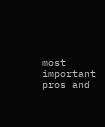most important pros and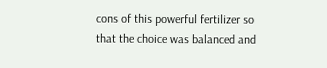cons of this powerful fertilizer so that the choice was balanced and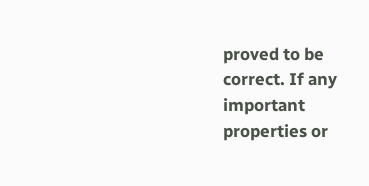proved to be correct. If any important properties or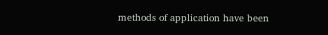methods of application have been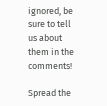ignored, be sure to tell us about them in the comments!

Spread the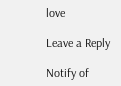love

Leave a Reply

Notify of